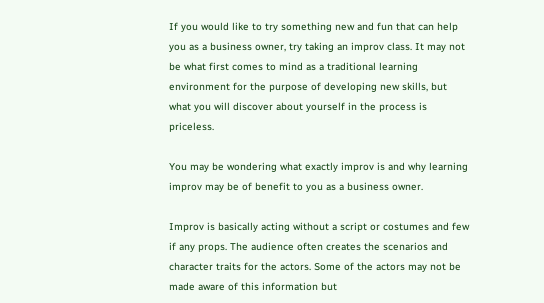If you would like to try something new and fun that can help you as a business owner, try taking an improv class. It may not be what first comes to mind as a traditional learning environment for the purpose of developing new skills, but what you will discover about yourself in the process is priceless.

You may be wondering what exactly improv is and why learning improv may be of benefit to you as a business owner.

Improv is basically acting without a script or costumes and few if any props. The audience often creates the scenarios and character traits for the actors. Some of the actors may not be made aware of this information but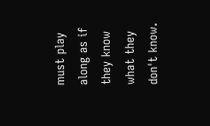must play along as if they know what they don't know.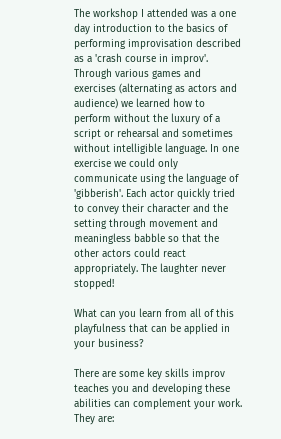The workshop I attended was a one day introduction to the basics of performing improvisation described as a 'crash course in improv'. Through various games and exercises (alternating as actors and audience) we learned how to perform without the luxury of a script or rehearsal and sometimes without intelligible language. In one exercise we could only communicate using the language of 'gibberish'. Each actor quickly tried to convey their character and the setting through movement and meaningless babble so that the other actors could react appropriately. The laughter never stopped!

What can you learn from all of this playfulness that can be applied in your business?

There are some key skills improv teaches you and developing these abilities can complement your work. They are: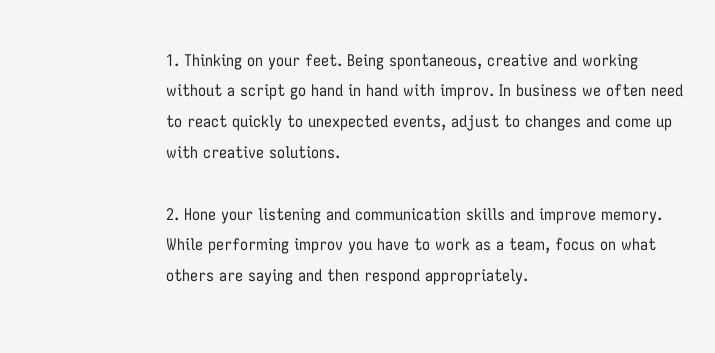1. Thinking on your feet. Being spontaneous, creative and working without a script go hand in hand with improv. In business we often need to react quickly to unexpected events, adjust to changes and come up with creative solutions.

2. Hone your listening and communication skills and improve memory. While performing improv you have to work as a team, focus on what others are saying and then respond appropriately.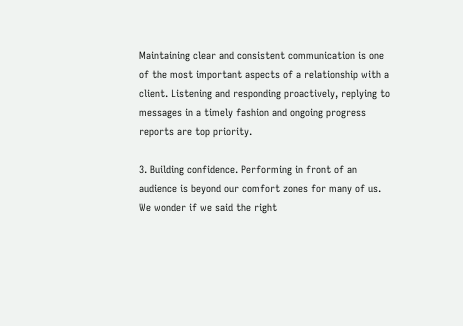Maintaining clear and consistent communication is one of the most important aspects of a relationship with a client. Listening and responding proactively, replying to messages in a timely fashion and ongoing progress reports are top priority.

3. Building confidence. Performing in front of an audience is beyond our comfort zones for many of us. We wonder if we said the right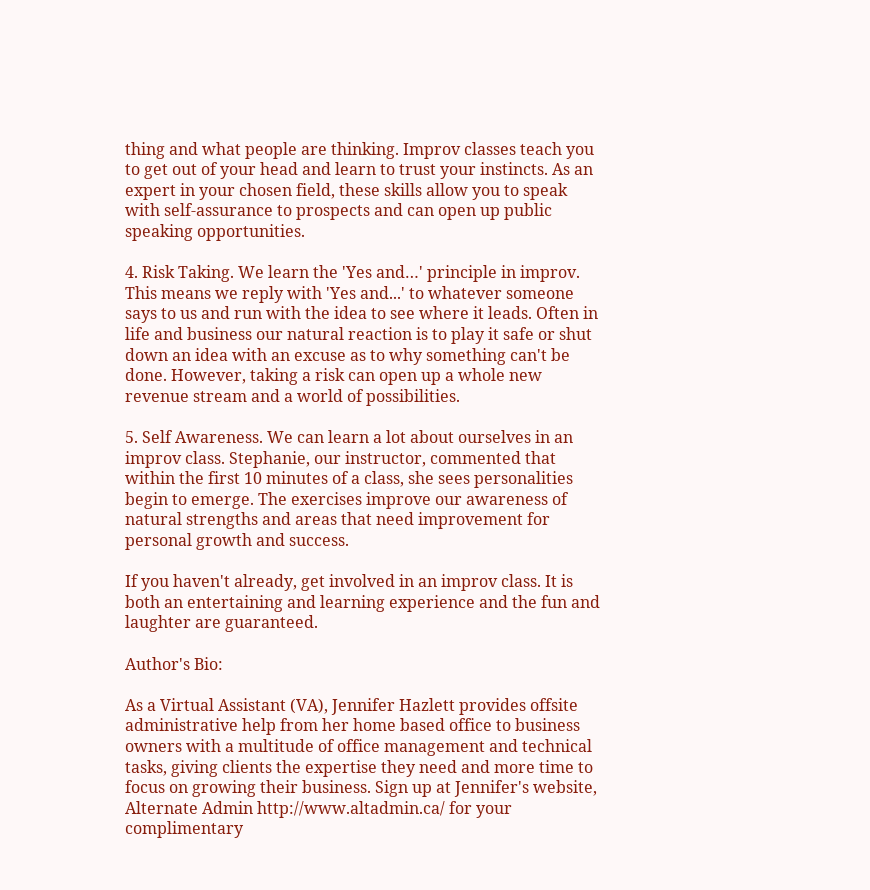thing and what people are thinking. Improv classes teach you to get out of your head and learn to trust your instincts. As an expert in your chosen field, these skills allow you to speak with self-assurance to prospects and can open up public speaking opportunities.

4. Risk Taking. We learn the 'Yes and…' principle in improv. This means we reply with 'Yes and...' to whatever someone says to us and run with the idea to see where it leads. Often in life and business our natural reaction is to play it safe or shut down an idea with an excuse as to why something can't be done. However, taking a risk can open up a whole new revenue stream and a world of possibilities.

5. Self Awareness. We can learn a lot about ourselves in an improv class. Stephanie, our instructor, commented that within the first 10 minutes of a class, she sees personalities begin to emerge. The exercises improve our awareness of natural strengths and areas that need improvement for personal growth and success.

If you haven't already, get involved in an improv class. It is both an entertaining and learning experience and the fun and laughter are guaranteed.

Author's Bio:

As a Virtual Assistant (VA), Jennifer Hazlett provides offsite administrative help from her home based office to business owners with a multitude of office management and technical tasks, giving clients the expertise they need and more time to focus on growing their business. Sign up at Jennifer's website, Alternate Admin http://www.altadmin.ca/ for your complimentary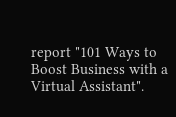report "101 Ways to Boost Business with a Virtual Assistant".